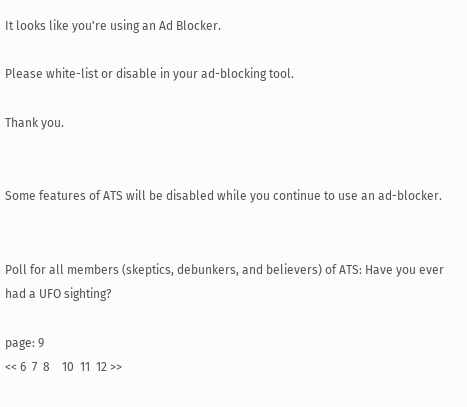It looks like you're using an Ad Blocker.

Please white-list or disable in your ad-blocking tool.

Thank you.


Some features of ATS will be disabled while you continue to use an ad-blocker.


Poll for all members (skeptics, debunkers, and believers) of ATS: Have you ever had a UFO sighting?

page: 9
<< 6  7  8    10  11  12 >>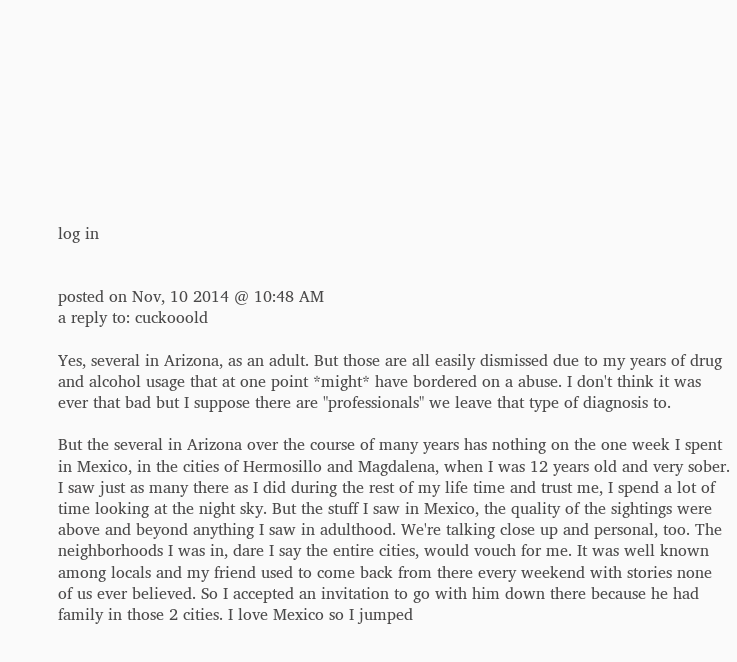log in


posted on Nov, 10 2014 @ 10:48 AM
a reply to: cuckooold

Yes, several in Arizona, as an adult. But those are all easily dismissed due to my years of drug and alcohol usage that at one point *might* have bordered on a abuse. I don't think it was ever that bad but I suppose there are "professionals" we leave that type of diagnosis to.

But the several in Arizona over the course of many years has nothing on the one week I spent in Mexico, in the cities of Hermosillo and Magdalena, when I was 12 years old and very sober. I saw just as many there as I did during the rest of my life time and trust me, I spend a lot of time looking at the night sky. But the stuff I saw in Mexico, the quality of the sightings were above and beyond anything I saw in adulthood. We're talking close up and personal, too. The neighborhoods I was in, dare I say the entire cities, would vouch for me. It was well known among locals and my friend used to come back from there every weekend with stories none of us ever believed. So I accepted an invitation to go with him down there because he had family in those 2 cities. I love Mexico so I jumped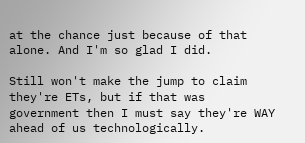at the chance just because of that alone. And I'm so glad I did.

Still won't make the jump to claim they're ETs, but if that was government then I must say they're WAY ahead of us technologically.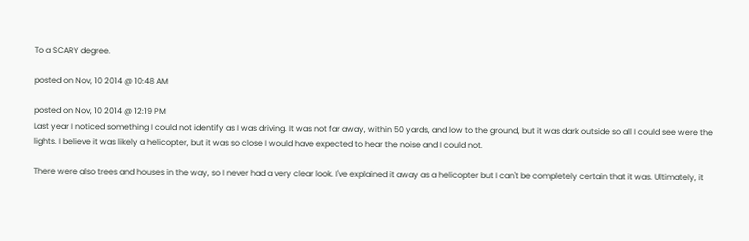To a SCARY degree.

posted on Nov, 10 2014 @ 10:48 AM

posted on Nov, 10 2014 @ 12:19 PM
Last year I noticed something I could not identify as I was driving. It was not far away, within 50 yards, and low to the ground, but it was dark outside so all I could see were the lights. I believe it was likely a helicopter, but it was so close I would have expected to hear the noise and I could not.

There were also trees and houses in the way, so I never had a very clear look. I've explained it away as a helicopter but I can't be completely certain that it was. Ultimately, it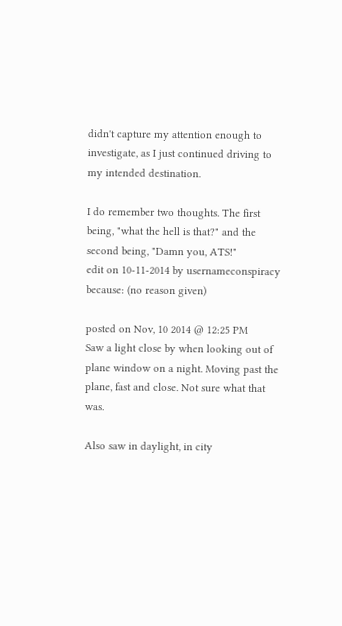didn't capture my attention enough to investigate, as I just continued driving to my intended destination.

I do remember two thoughts. The first being, "what the hell is that?" and the second being, "Damn you, ATS!"
edit on 10-11-2014 by usernameconspiracy because: (no reason given)

posted on Nov, 10 2014 @ 12:25 PM
Saw a light close by when looking out of plane window on a night. Moving past the plane, fast and close. Not sure what that was.

Also saw in daylight, in city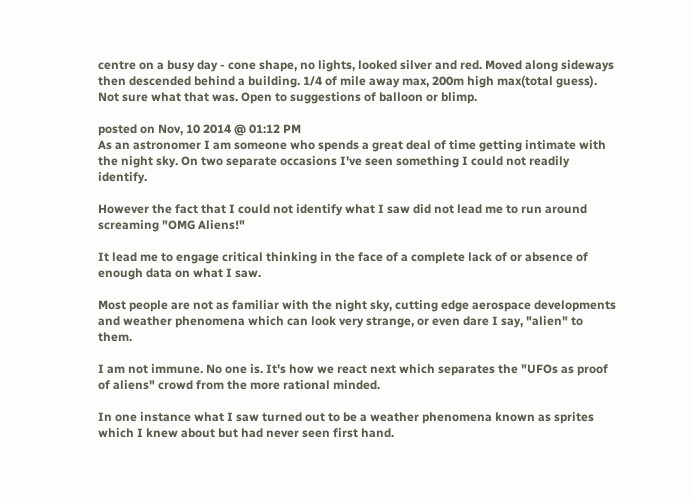centre on a busy day - cone shape, no lights, looked silver and red. Moved along sideways then descended behind a building. 1/4 of mile away max, 200m high max(total guess). Not sure what that was. Open to suggestions of balloon or blimp.

posted on Nov, 10 2014 @ 01:12 PM
As an astronomer I am someone who spends a great deal of time getting intimate with the night sky. On two separate occasions I've seen something I could not readily identify.

However the fact that I could not identify what I saw did not lead me to run around screaming "OMG Aliens!"

It lead me to engage critical thinking in the face of a complete lack of or absence of enough data on what I saw.

Most people are not as familiar with the night sky, cutting edge aerospace developments and weather phenomena which can look very strange, or even dare I say, "alien" to them.

I am not immune. No one is. It's how we react next which separates the "UFOs as proof of aliens" crowd from the more rational minded.

In one instance what I saw turned out to be a weather phenomena known as sprites which I knew about but had never seen first hand.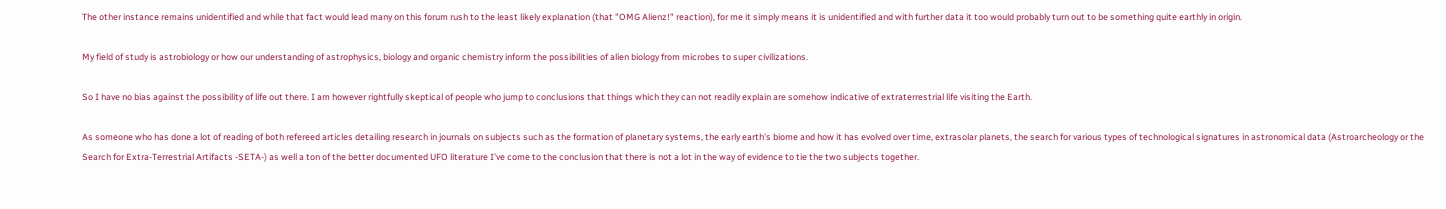The other instance remains unidentified and while that fact would lead many on this forum rush to the least likely explanation (that "OMG Alienz!" reaction), for me it simply means it is unidentified and with further data it too would probably turn out to be something quite earthly in origin.

My field of study is astrobiology or how our understanding of astrophysics, biology and organic chemistry inform the possibilities of alien biology from microbes to super civilizations.

So I have no bias against the possibility of life out there. I am however rightfully skeptical of people who jump to conclusions that things which they can not readily explain are somehow indicative of extraterrestrial life visiting the Earth.

As someone who has done a lot of reading of both refereed articles detailing research in journals on subjects such as the formation of planetary systems, the early earth's biome and how it has evolved over time, extrasolar planets, the search for various types of technological signatures in astronomical data (Astroarcheology or the Search for Extra-Terrestrial Artifacts -SETA-) as well a ton of the better documented UFO literature I've come to the conclusion that there is not a lot in the way of evidence to tie the two subjects together.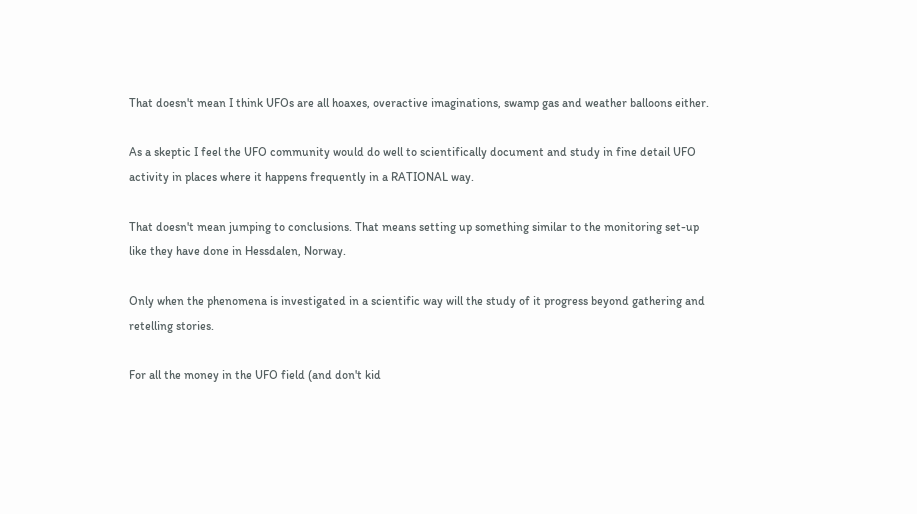That doesn't mean I think UFOs are all hoaxes, overactive imaginations, swamp gas and weather balloons either.

As a skeptic I feel the UFO community would do well to scientifically document and study in fine detail UFO activity in places where it happens frequently in a RATIONAL way.

That doesn't mean jumping to conclusions. That means setting up something similar to the monitoring set-up like they have done in Hessdalen, Norway.

Only when the phenomena is investigated in a scientific way will the study of it progress beyond gathering and retelling stories.

For all the money in the UFO field (and don't kid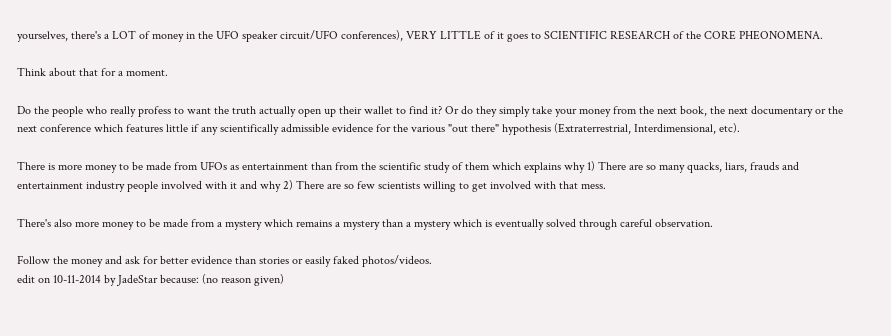yourselves, there's a LOT of money in the UFO speaker circuit/UFO conferences), VERY LITTLE of it goes to SCIENTIFIC RESEARCH of the CORE PHEONOMENA.

Think about that for a moment.

Do the people who really profess to want the truth actually open up their wallet to find it? Or do they simply take your money from the next book, the next documentary or the next conference which features little if any scientifically admissible evidence for the various "out there" hypothesis (Extraterrestrial, Interdimensional, etc).

There is more money to be made from UFOs as entertainment than from the scientific study of them which explains why 1) There are so many quacks, liars, frauds and entertainment industry people involved with it and why 2) There are so few scientists willing to get involved with that mess.

There's also more money to be made from a mystery which remains a mystery than a mystery which is eventually solved through careful observation.

Follow the money and ask for better evidence than stories or easily faked photos/videos.
edit on 10-11-2014 by JadeStar because: (no reason given)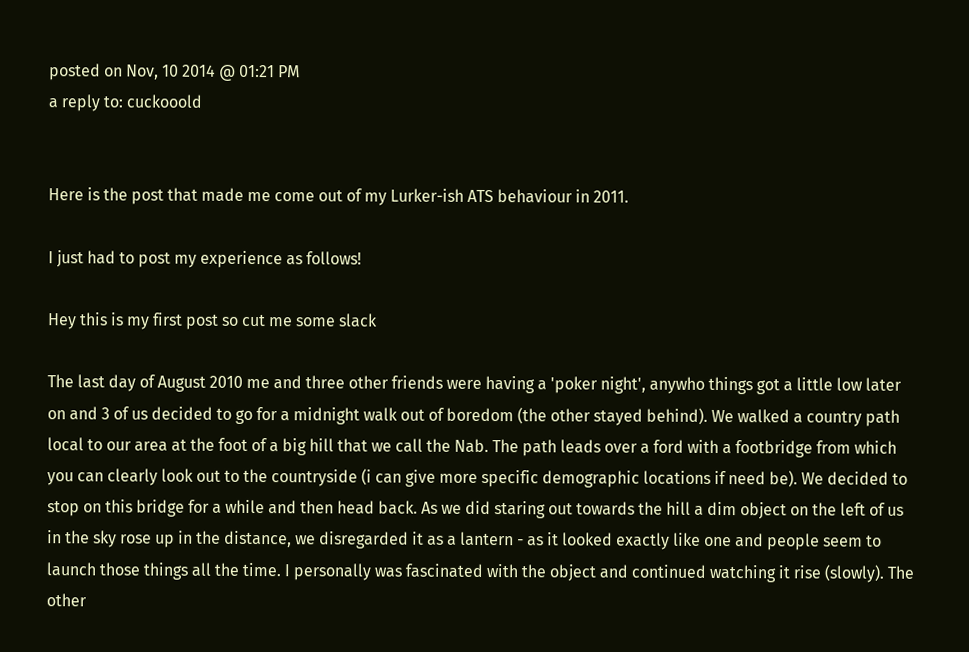posted on Nov, 10 2014 @ 01:21 PM
a reply to: cuckooold


Here is the post that made me come out of my Lurker-ish ATS behaviour in 2011.

I just had to post my experience as follows!

Hey this is my first post so cut me some slack

The last day of August 2010 me and three other friends were having a 'poker night', anywho things got a little low later on and 3 of us decided to go for a midnight walk out of boredom (the other stayed behind). We walked a country path local to our area at the foot of a big hill that we call the Nab. The path leads over a ford with a footbridge from which you can clearly look out to the countryside (i can give more specific demographic locations if need be). We decided to stop on this bridge for a while and then head back. As we did staring out towards the hill a dim object on the left of us in the sky rose up in the distance, we disregarded it as a lantern - as it looked exactly like one and people seem to launch those things all the time. I personally was fascinated with the object and continued watching it rise (slowly). The other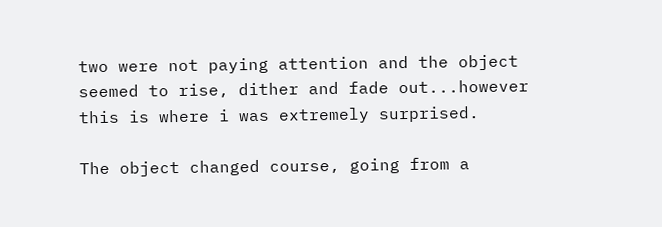two were not paying attention and the object seemed to rise, dither and fade out...however this is where i was extremely surprised.

The object changed course, going from a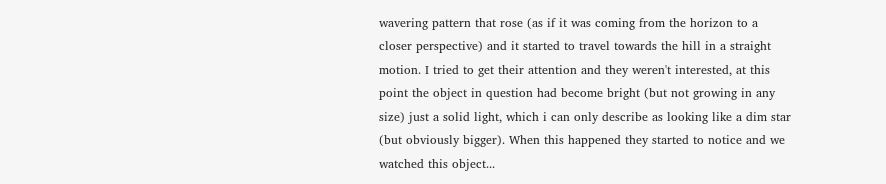wavering pattern that rose (as if it was coming from the horizon to a closer perspective) and it started to travel towards the hill in a straight motion. I tried to get their attention and they weren't interested, at this point the object in question had become bright (but not growing in any size) just a solid light, which i can only describe as looking like a dim star (but obviously bigger). When this happened they started to notice and we watched this object...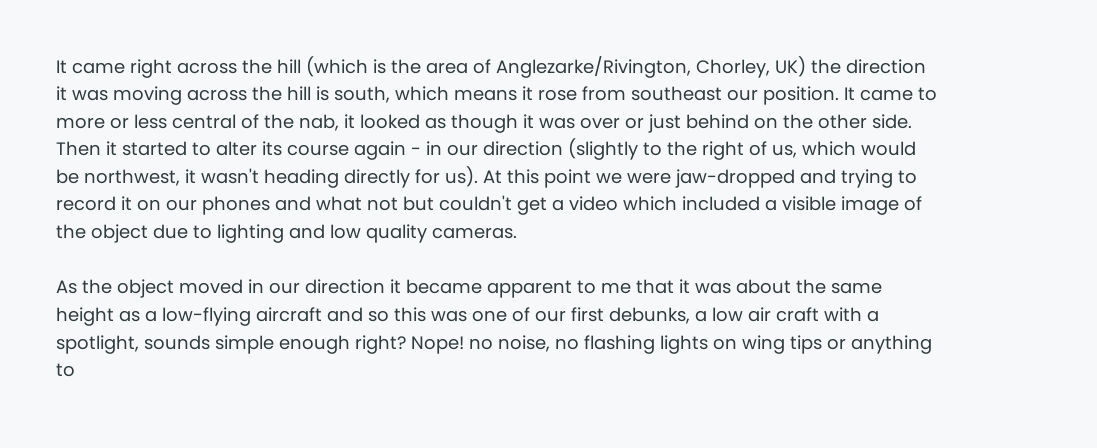It came right across the hill (which is the area of Anglezarke/Rivington, Chorley, UK) the direction it was moving across the hill is south, which means it rose from southeast our position. It came to more or less central of the nab, it looked as though it was over or just behind on the other side. Then it started to alter its course again - in our direction (slightly to the right of us, which would be northwest, it wasn't heading directly for us). At this point we were jaw-dropped and trying to record it on our phones and what not but couldn't get a video which included a visible image of the object due to lighting and low quality cameras.

As the object moved in our direction it became apparent to me that it was about the same height as a low-flying aircraft and so this was one of our first debunks, a low air craft with a spotlight, sounds simple enough right? Nope! no noise, no flashing lights on wing tips or anything to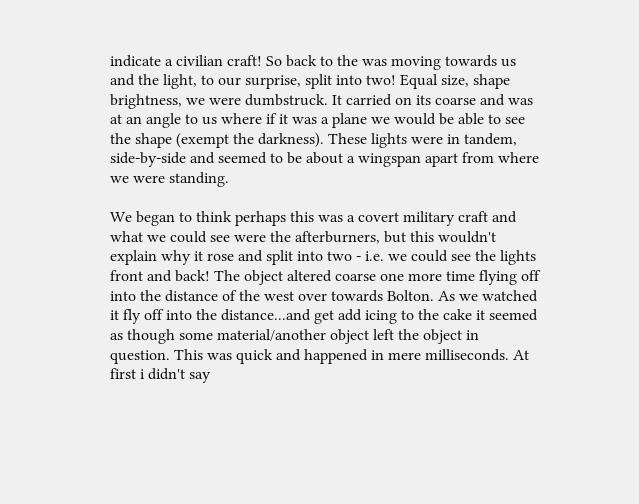indicate a civilian craft! So back to the was moving towards us and the light, to our surprise, split into two! Equal size, shape brightness, we were dumbstruck. It carried on its coarse and was at an angle to us where if it was a plane we would be able to see the shape (exempt the darkness). These lights were in tandem, side-by-side and seemed to be about a wingspan apart from where we were standing.

We began to think perhaps this was a covert military craft and what we could see were the afterburners, but this wouldn't explain why it rose and split into two - i.e. we could see the lights front and back! The object altered coarse one more time flying off into the distance of the west over towards Bolton. As we watched it fly off into the distance...and get add icing to the cake it seemed as though some material/another object left the object in question. This was quick and happened in mere milliseconds. At first i didn't say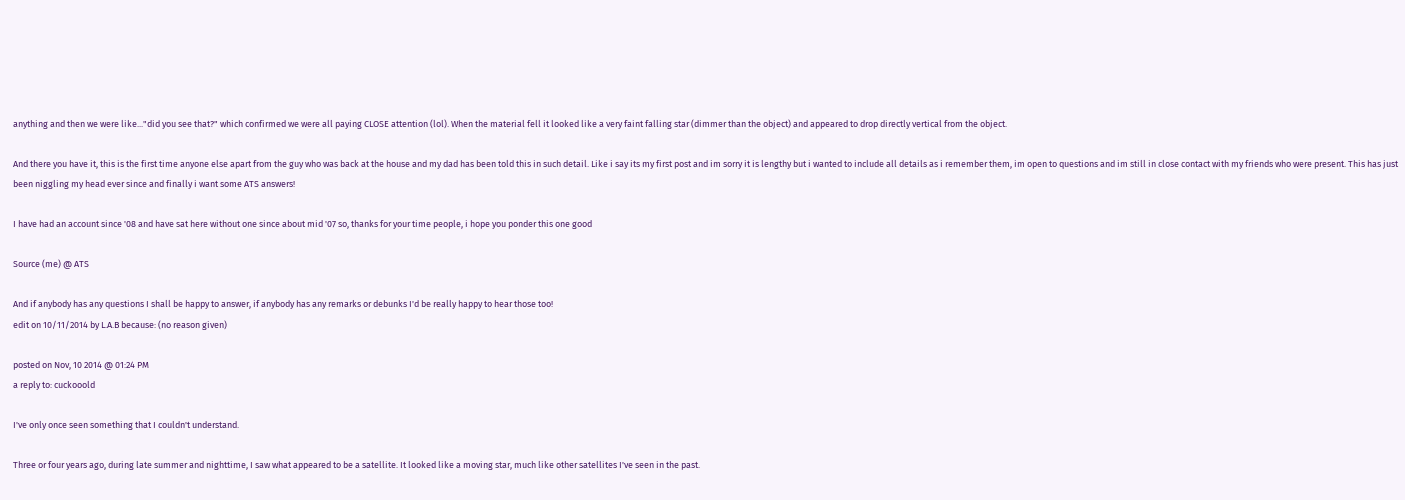anything and then we were like..."did you see that?" which confirmed we were all paying CLOSE attention (lol). When the material fell it looked like a very faint falling star (dimmer than the object) and appeared to drop directly vertical from the object.

And there you have it, this is the first time anyone else apart from the guy who was back at the house and my dad has been told this in such detail. Like i say its my first post and im sorry it is lengthy but i wanted to include all details as i remember them, im open to questions and im still in close contact with my friends who were present. This has just been niggling my head ever since and finally i want some ATS answers!

I have had an account since '08 and have sat here without one since about mid '07 so, thanks for your time people, i hope you ponder this one good

Source (me) @ ATS

And if anybody has any questions I shall be happy to answer, if anybody has any remarks or debunks I'd be really happy to hear those too!
edit on 10/11/2014 by L.A.B because: (no reason given)

posted on Nov, 10 2014 @ 01:24 PM
a reply to: cuckooold

I've only once seen something that I couldn't understand.

Three or four years ago, during late summer and nighttime, I saw what appeared to be a satellite. It looked like a moving star, much like other satellites I've seen in the past.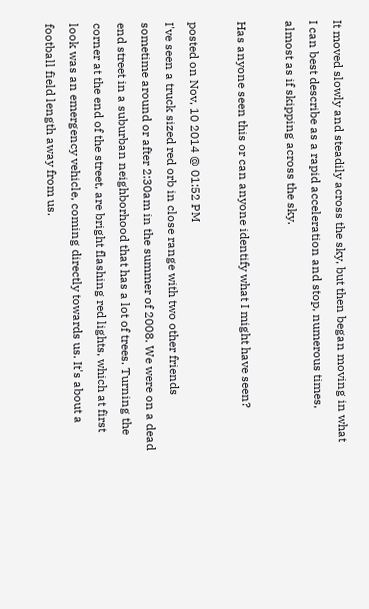It moved slowly and steadily across the sky, but then began moving in what I can best describe as a rapid acceleration and stop, numerous times, almost as if skipping across the sky.

Has anyone seen this or can anyone identify what I might have seen?

posted on Nov, 10 2014 @ 01:52 PM
I've seen a truck sized red orb in close range with two other friends sometime around or after 2:30am in the summer of 2008. We were on a dead end street in a suburban neighborhood that has a lot of trees. Turning the corner at the end of the street, are bright flashing red lights, which at first look was an emergency vehicle, coming directly towards us. It's about a football field length away from us.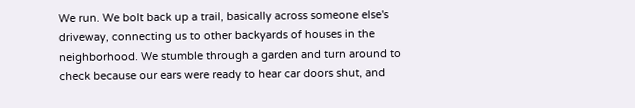We run. We bolt back up a trail, basically across someone else's driveway, connecting us to other backyards of houses in the neighborhood. We stumble through a garden and turn around to check because our ears were ready to hear car doors shut, and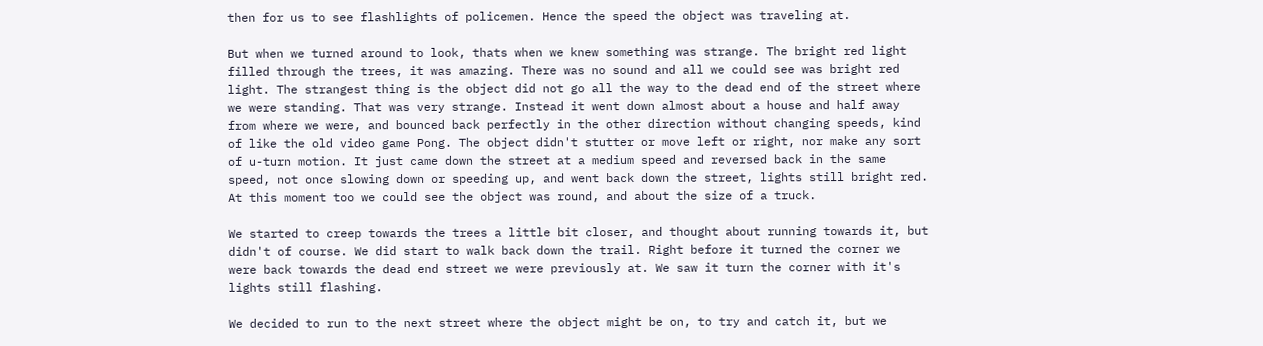then for us to see flashlights of policemen. Hence the speed the object was traveling at.

But when we turned around to look, thats when we knew something was strange. The bright red light filled through the trees, it was amazing. There was no sound and all we could see was bright red light. The strangest thing is the object did not go all the way to the dead end of the street where we were standing. That was very strange. Instead it went down almost about a house and half away from where we were, and bounced back perfectly in the other direction without changing speeds, kind of like the old video game Pong. The object didn't stutter or move left or right, nor make any sort of u-turn motion. It just came down the street at a medium speed and reversed back in the same speed, not once slowing down or speeding up, and went back down the street, lights still bright red. At this moment too we could see the object was round, and about the size of a truck.

We started to creep towards the trees a little bit closer, and thought about running towards it, but didn't of course. We did start to walk back down the trail. Right before it turned the corner we were back towards the dead end street we were previously at. We saw it turn the corner with it's lights still flashing.

We decided to run to the next street where the object might be on, to try and catch it, but we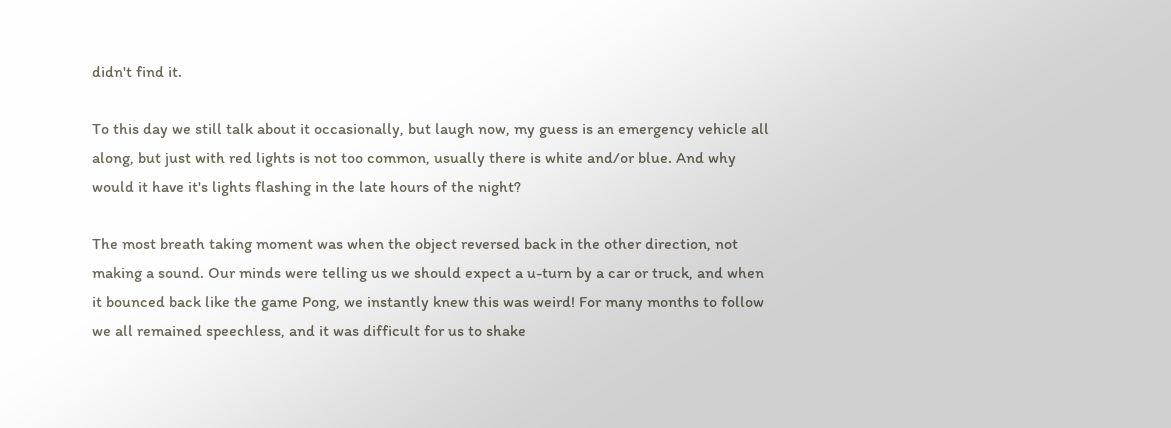didn't find it.

To this day we still talk about it occasionally, but laugh now, my guess is an emergency vehicle all along, but just with red lights is not too common, usually there is white and/or blue. And why would it have it's lights flashing in the late hours of the night?

The most breath taking moment was when the object reversed back in the other direction, not making a sound. Our minds were telling us we should expect a u-turn by a car or truck, and when it bounced back like the game Pong, we instantly knew this was weird! For many months to follow we all remained speechless, and it was difficult for us to shake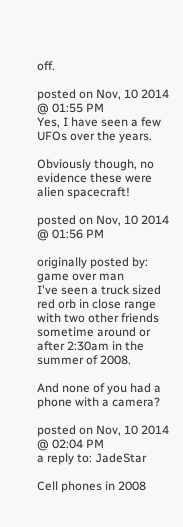off.

posted on Nov, 10 2014 @ 01:55 PM
Yes, I have seen a few UFOs over the years.

Obviously though, no evidence these were alien spacecraft!

posted on Nov, 10 2014 @ 01:56 PM

originally posted by: game over man
I've seen a truck sized red orb in close range with two other friends sometime around or after 2:30am in the summer of 2008.

And none of you had a phone with a camera?

posted on Nov, 10 2014 @ 02:04 PM
a reply to: JadeStar

Cell phones in 2008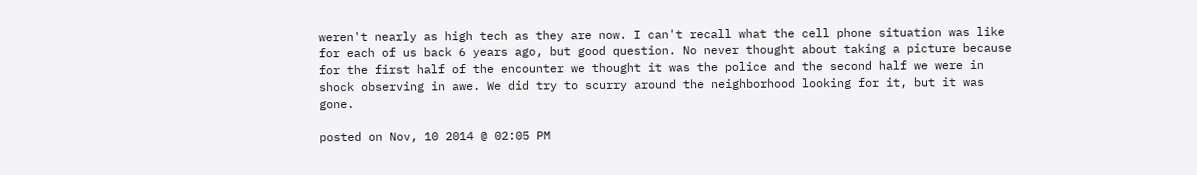weren't nearly as high tech as they are now. I can't recall what the cell phone situation was like for each of us back 6 years ago, but good question. No never thought about taking a picture because for the first half of the encounter we thought it was the police and the second half we were in shock observing in awe. We did try to scurry around the neighborhood looking for it, but it was gone.

posted on Nov, 10 2014 @ 02:05 PM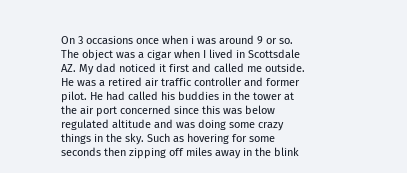On 3 occasions once when i was around 9 or so. The object was a cigar when I lived in Scottsdale AZ. My dad noticed it first and called me outside. He was a retired air traffic controller and former pilot. He had called his buddies in the tower at the air port concerned since this was below regulated altitude and was doing some crazy things in the sky. Such as hovering for some seconds then zipping off miles away in the blink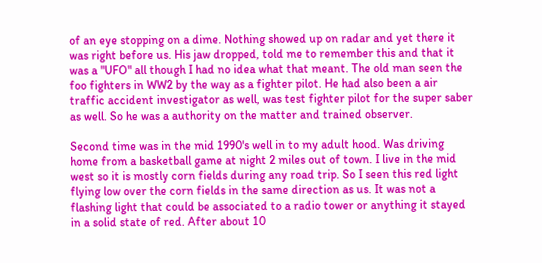of an eye stopping on a dime. Nothing showed up on radar and yet there it was right before us. His jaw dropped, told me to remember this and that it was a "UFO" all though I had no idea what that meant. The old man seen the foo fighters in WW2 by the way as a fighter pilot. He had also been a air traffic accident investigator as well, was test fighter pilot for the super saber as well. So he was a authority on the matter and trained observer.

Second time was in the mid 1990's well in to my adult hood. Was driving home from a basketball game at night 2 miles out of town. I live in the mid west so it is mostly corn fields during any road trip. So I seen this red light flying low over the corn fields in the same direction as us. It was not a flashing light that could be associated to a radio tower or anything it stayed in a solid state of red. After about 10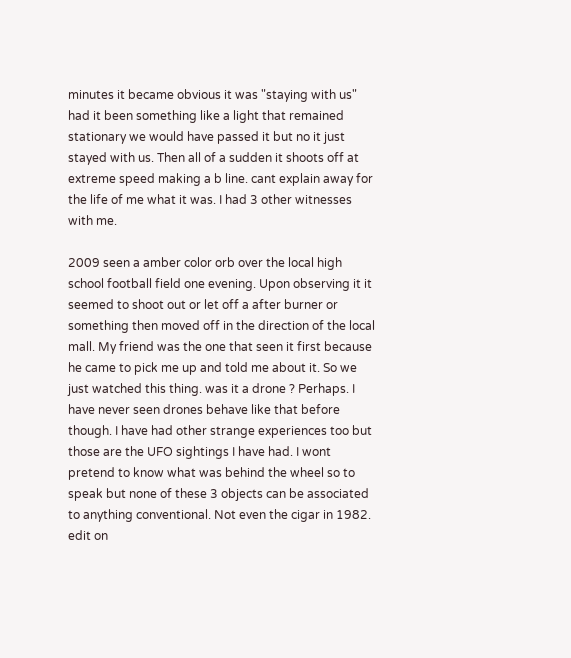minutes it became obvious it was "staying with us" had it been something like a light that remained stationary we would have passed it but no it just stayed with us. Then all of a sudden it shoots off at extreme speed making a b line. cant explain away for the life of me what it was. I had 3 other witnesses with me.

2009 seen a amber color orb over the local high school football field one evening. Upon observing it it seemed to shoot out or let off a after burner or something then moved off in the direction of the local mall. My friend was the one that seen it first because he came to pick me up and told me about it. So we just watched this thing. was it a drone ? Perhaps. I have never seen drones behave like that before though. I have had other strange experiences too but those are the UFO sightings I have had. I wont pretend to know what was behind the wheel so to speak but none of these 3 objects can be associated to anything conventional. Not even the cigar in 1982.
edit on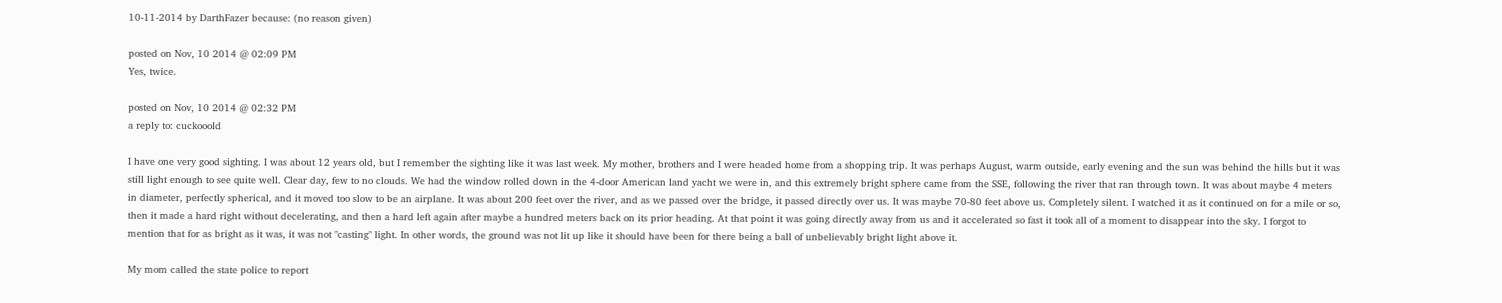10-11-2014 by DarthFazer because: (no reason given)

posted on Nov, 10 2014 @ 02:09 PM
Yes, twice.

posted on Nov, 10 2014 @ 02:32 PM
a reply to: cuckooold

I have one very good sighting. I was about 12 years old, but I remember the sighting like it was last week. My mother, brothers and I were headed home from a shopping trip. It was perhaps August, warm outside, early evening and the sun was behind the hills but it was still light enough to see quite well. Clear day, few to no clouds. We had the window rolled down in the 4-door American land yacht we were in, and this extremely bright sphere came from the SSE, following the river that ran through town. It was about maybe 4 meters in diameter, perfectly spherical, and it moved too slow to be an airplane. It was about 200 feet over the river, and as we passed over the bridge, it passed directly over us. It was maybe 70-80 feet above us. Completely silent. I watched it as it continued on for a mile or so, then it made a hard right without decelerating, and then a hard left again after maybe a hundred meters back on its prior heading. At that point it was going directly away from us and it accelerated so fast it took all of a moment to disappear into the sky. I forgot to mention that for as bright as it was, it was not "casting" light. In other words, the ground was not lit up like it should have been for there being a ball of unbelievably bright light above it.

My mom called the state police to report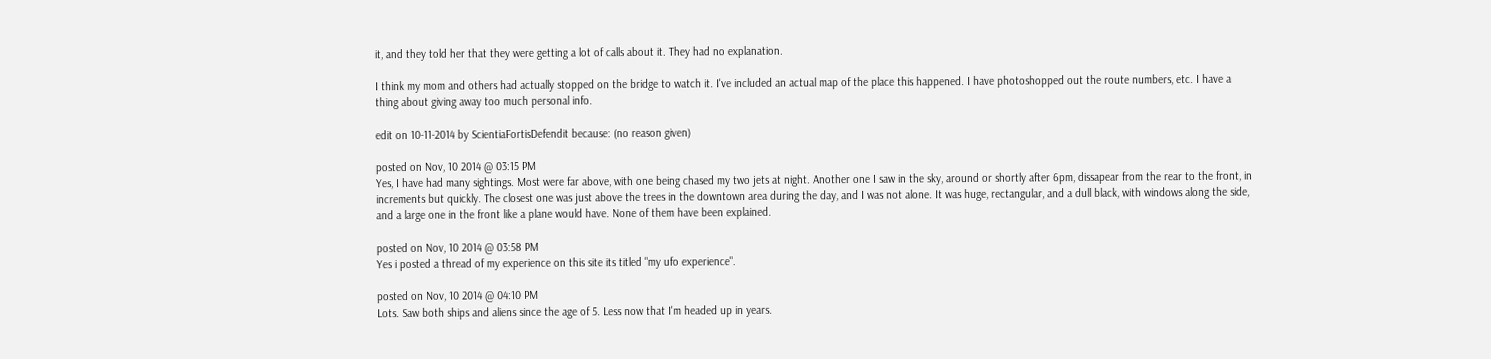it, and they told her that they were getting a lot of calls about it. They had no explanation.

I think my mom and others had actually stopped on the bridge to watch it. I've included an actual map of the place this happened. I have photoshopped out the route numbers, etc. I have a thing about giving away too much personal info.

edit on 10-11-2014 by ScientiaFortisDefendit because: (no reason given)

posted on Nov, 10 2014 @ 03:15 PM
Yes, I have had many sightings. Most were far above, with one being chased my two jets at night. Another one I saw in the sky, around or shortly after 6pm, dissapear from the rear to the front, in increments but quickly. The closest one was just above the trees in the downtown area during the day, and I was not alone. It was huge, rectangular, and a dull black, with windows along the side, and a large one in the front like a plane would have. None of them have been explained.

posted on Nov, 10 2014 @ 03:58 PM
Yes i posted a thread of my experience on this site its titled "my ufo experience".

posted on Nov, 10 2014 @ 04:10 PM
Lots. Saw both ships and aliens since the age of 5. Less now that I'm headed up in years.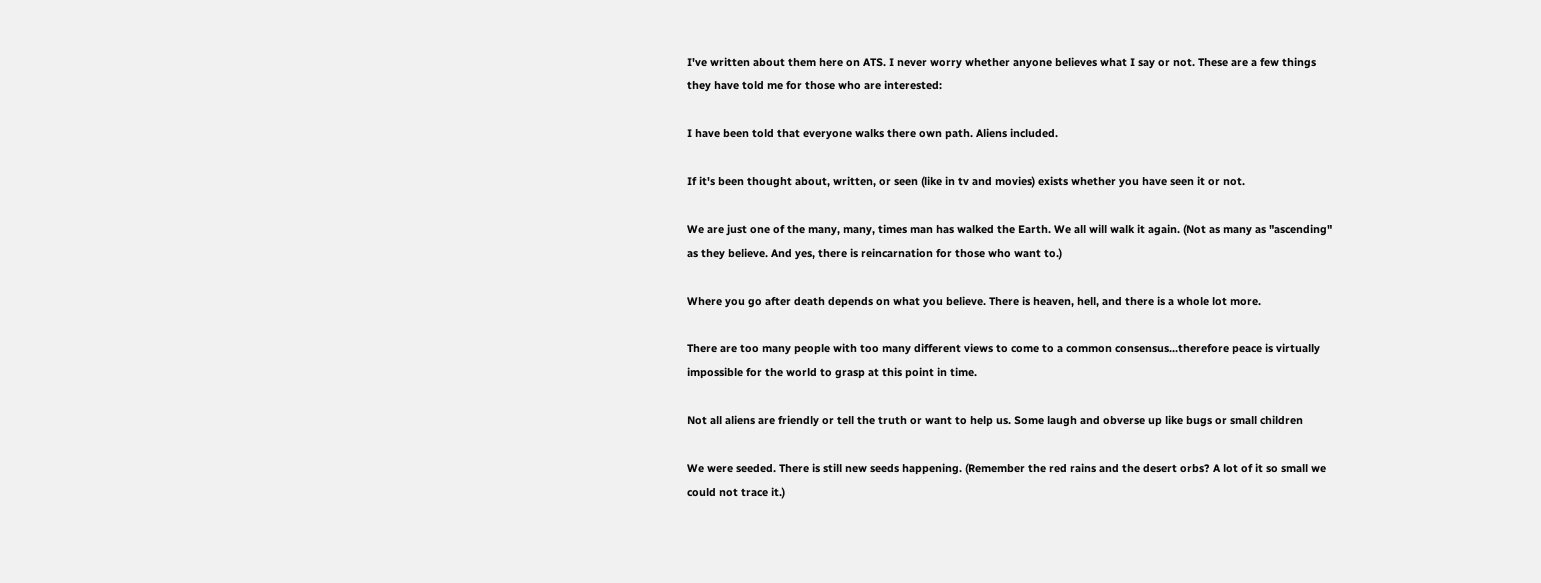I've written about them here on ATS. I never worry whether anyone believes what I say or not. These are a few things they have told me for those who are interested:

I have been told that everyone walks there own path. Aliens included.

If it's been thought about, written, or seen (like in tv and movies) exists whether you have seen it or not.

We are just one of the many, many, times man has walked the Earth. We all will walk it again. (Not as many as "ascending" as they believe. And yes, there is reincarnation for those who want to.)

Where you go after death depends on what you believe. There is heaven, hell, and there is a whole lot more.

There are too many people with too many different views to come to a common consensus...therefore peace is virtually impossible for the world to grasp at this point in time.

Not all aliens are friendly or tell the truth or want to help us. Some laugh and obverse up like bugs or small children

We were seeded. There is still new seeds happening. (Remember the red rains and the desert orbs? A lot of it so small we could not trace it.)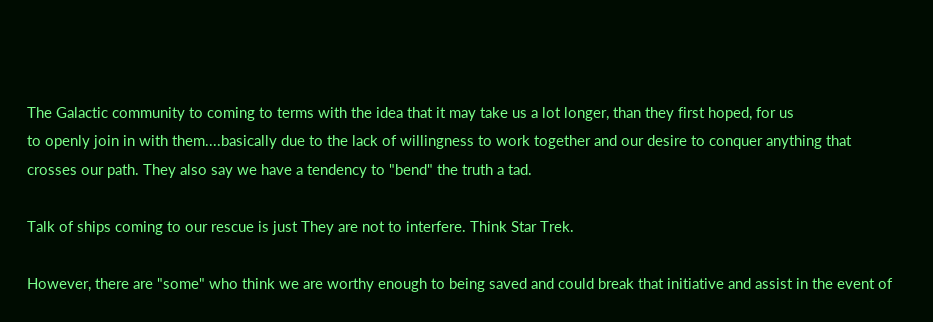The Galactic community to coming to terms with the idea that it may take us a lot longer, than they first hoped, for us
to openly join in with them....basically due to the lack of willingness to work together and our desire to conquer anything that crosses our path. They also say we have a tendency to "bend" the truth a tad.

Talk of ships coming to our rescue is just They are not to interfere. Think Star Trek.

However, there are "some" who think we are worthy enough to being saved and could break that initiative and assist in the event of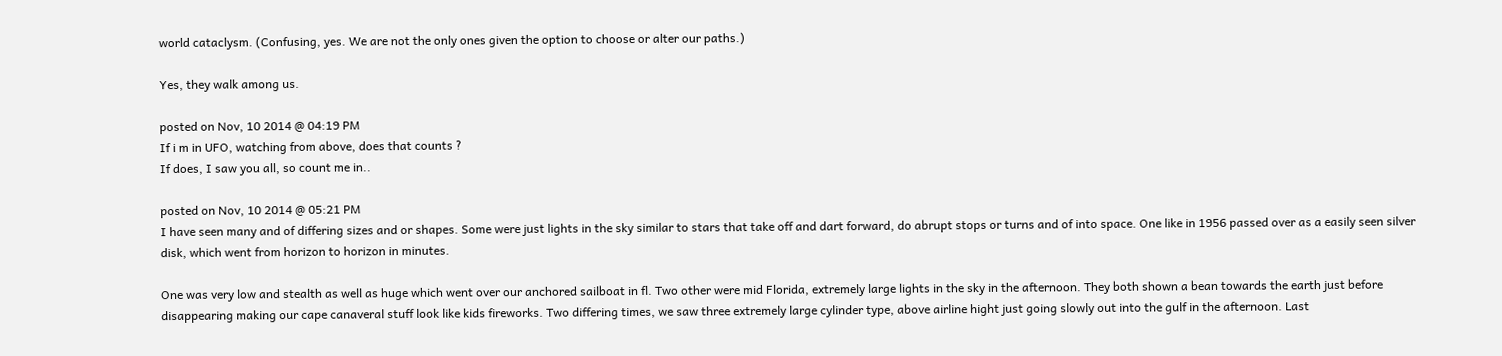world cataclysm. (Confusing, yes. We are not the only ones given the option to choose or alter our paths.)

Yes, they walk among us.

posted on Nov, 10 2014 @ 04:19 PM
If i m in UFO, watching from above, does that counts ?
If does, I saw you all, so count me in..

posted on Nov, 10 2014 @ 05:21 PM
I have seen many and of differing sizes and or shapes. Some were just lights in the sky similar to stars that take off and dart forward, do abrupt stops or turns and of into space. One like in 1956 passed over as a easily seen silver disk, which went from horizon to horizon in minutes.

One was very low and stealth as well as huge which went over our anchored sailboat in fl. Two other were mid Florida, extremely large lights in the sky in the afternoon. They both shown a bean towards the earth just before disappearing making our cape canaveral stuff look like kids fireworks. Two differing times, we saw three extremely large cylinder type, above airline hight just going slowly out into the gulf in the afternoon. Last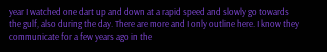year I watched one dart up and down at a rapid speed and slowly go towards the gulf, also during the day. There are more and I only outline here. I know they communicate for a few years ago in the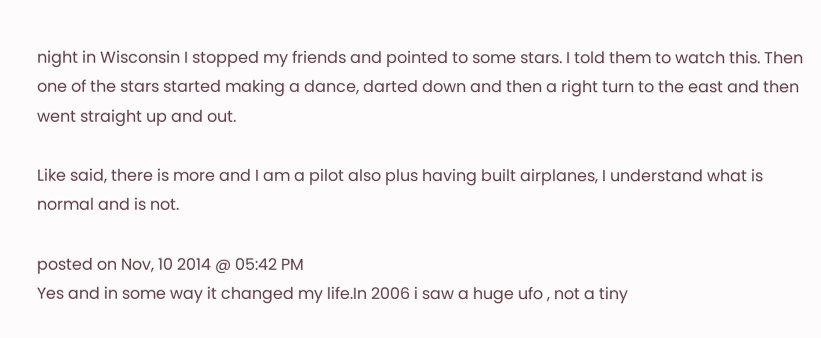night in Wisconsin I stopped my friends and pointed to some stars. I told them to watch this. Then one of the stars started making a dance, darted down and then a right turn to the east and then went straight up and out.

Like said, there is more and I am a pilot also plus having built airplanes, I understand what is normal and is not.

posted on Nov, 10 2014 @ 05:42 PM
Yes and in some way it changed my life.In 2006 i saw a huge ufo , not a tiny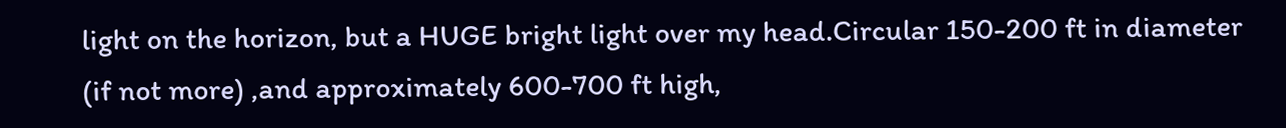light on the horizon, but a HUGE bright light over my head.Circular 150-200 ft in diameter (if not more) ,and approximately 600-700 ft high,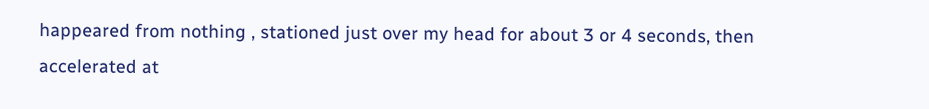happeared from nothing , stationed just over my head for about 3 or 4 seconds, then accelerated at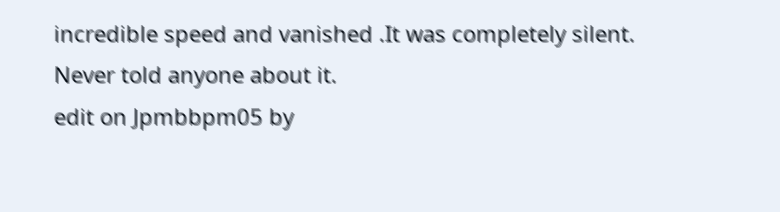incredible speed and vanished .It was completely silent.
Never told anyone about it.
edit on Jpmbbpm05 by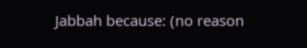Jabbah because: (no reason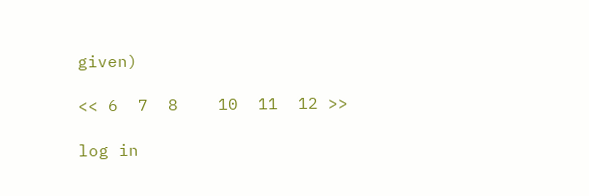given)

<< 6  7  8    10  11  12 >>

log in